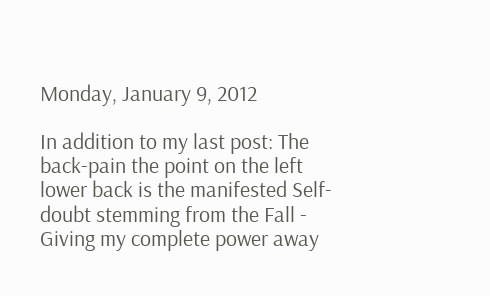Monday, January 9, 2012

In addition to my last post: The back-pain the point on the left lower back is the manifested Self-doubt stemming from the Fall - Giving my complete power away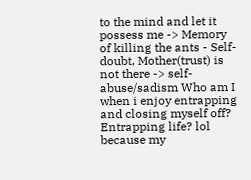to the mind and let it possess me -> Memory of killing the ants - Self-doubt, Mother(trust) is not there -> self-abuse/sadism Who am I when i enjoy entrapping and closing myself off? Entrapping life? lol because my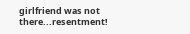girlfriend was not there...resentment!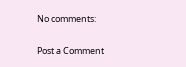No comments:

Post a Comment